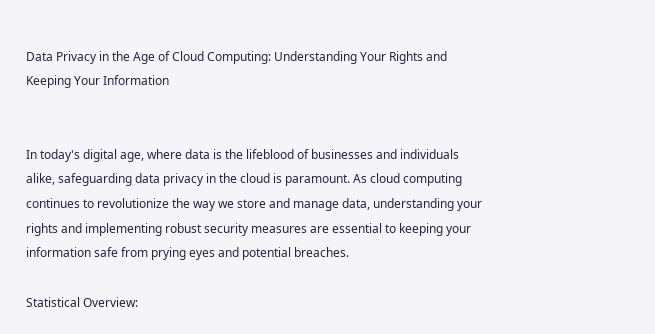Data Privacy in the Age of Cloud Computing: Understanding Your Rights and Keeping Your Information


In today's digital age, where data is the lifeblood of businesses and individuals alike, safeguarding data privacy in the cloud is paramount. As cloud computing continues to revolutionize the way we store and manage data, understanding your rights and implementing robust security measures are essential to keeping your information safe from prying eyes and potential breaches.

Statistical Overview: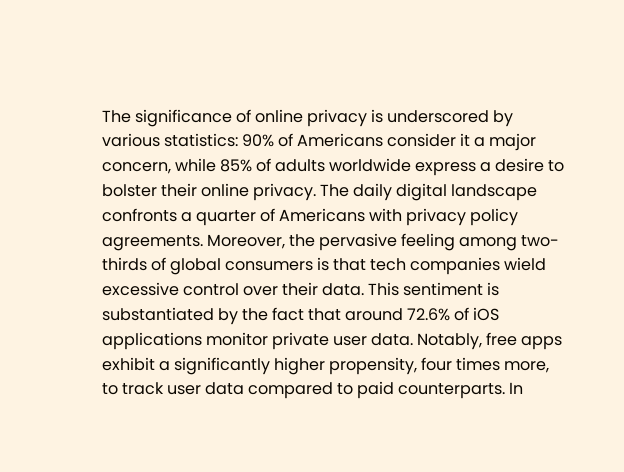The significance of online privacy is underscored by various statistics: 90% of Americans consider it a major concern, while 85% of adults worldwide express a desire to bolster their online privacy. The daily digital landscape confronts a quarter of Americans with privacy policy agreements. Moreover, the pervasive feeling among two-thirds of global consumers is that tech companies wield excessive control over their data. This sentiment is substantiated by the fact that around 72.6% of iOS applications monitor private user data. Notably, free apps exhibit a significantly higher propensity, four times more, to track user data compared to paid counterparts. In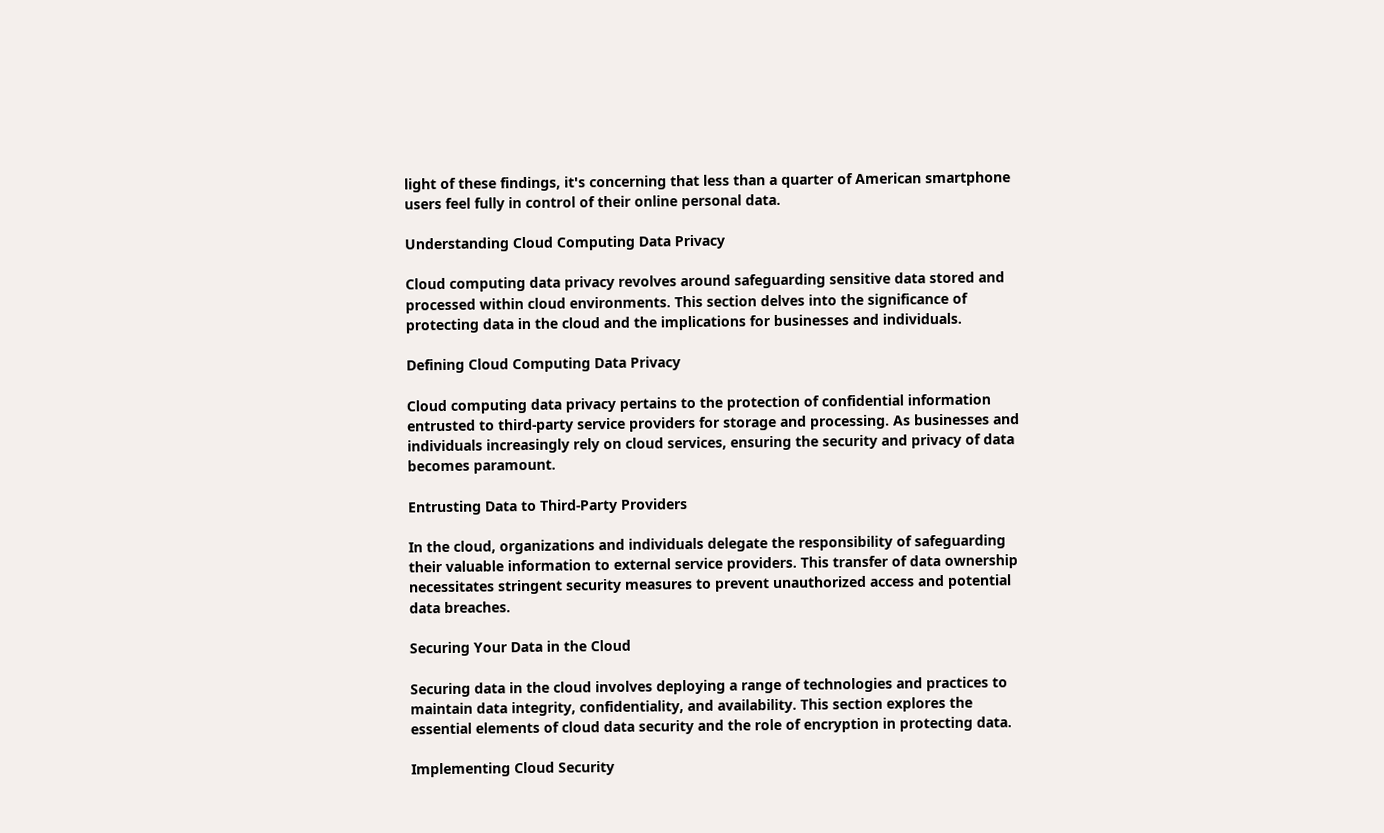light of these findings, it's concerning that less than a quarter of American smartphone users feel fully in control of their online personal data.

Understanding Cloud Computing Data Privacy

Cloud computing data privacy revolves around safeguarding sensitive data stored and processed within cloud environments. This section delves into the significance of protecting data in the cloud and the implications for businesses and individuals.

Defining Cloud Computing Data Privacy

Cloud computing data privacy pertains to the protection of confidential information entrusted to third-party service providers for storage and processing. As businesses and individuals increasingly rely on cloud services, ensuring the security and privacy of data becomes paramount.

Entrusting Data to Third-Party Providers

In the cloud, organizations and individuals delegate the responsibility of safeguarding their valuable information to external service providers. This transfer of data ownership necessitates stringent security measures to prevent unauthorized access and potential data breaches.

Securing Your Data in the Cloud

Securing data in the cloud involves deploying a range of technologies and practices to maintain data integrity, confidentiality, and availability. This section explores the essential elements of cloud data security and the role of encryption in protecting data.

Implementing Cloud Security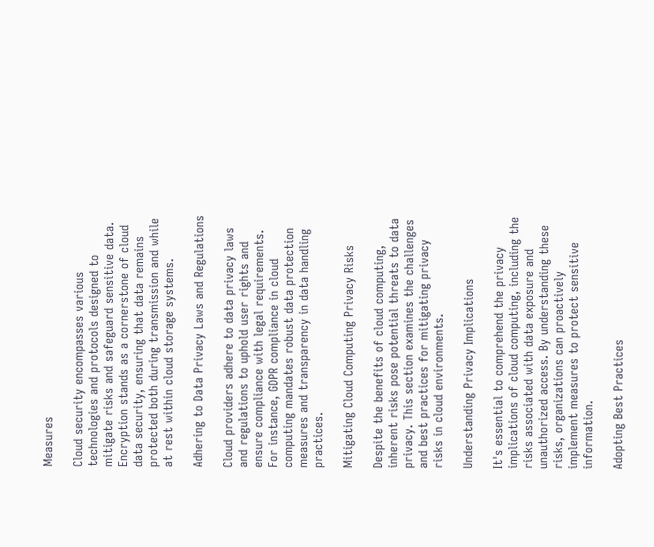Measures

Cloud security encompasses various technologies and protocols designed to mitigate risks and safeguard sensitive data. Encryption stands as a cornerstone of cloud data security, ensuring that data remains protected both during transmission and while at rest within cloud storage systems.

Adhering to Data Privacy Laws and Regulations

Cloud providers adhere to data privacy laws and regulations to uphold user rights and ensure compliance with legal requirements. For instance, GDPR compliance in cloud computing mandates robust data protection measures and transparency in data handling practices.

Mitigating Cloud Computing Privacy Risks

Despite the benefits of cloud computing, inherent risks pose potential threats to data privacy. This section examines the challenges and best practices for mitigating privacy risks in cloud environments.

Understanding Privacy Implications

It's essential to comprehend the privacy implications of cloud computing, including the risks associated with data exposure and unauthorized access. By understanding these risks, organizations can proactively implement measures to protect sensitive information.

Adopting Best Practices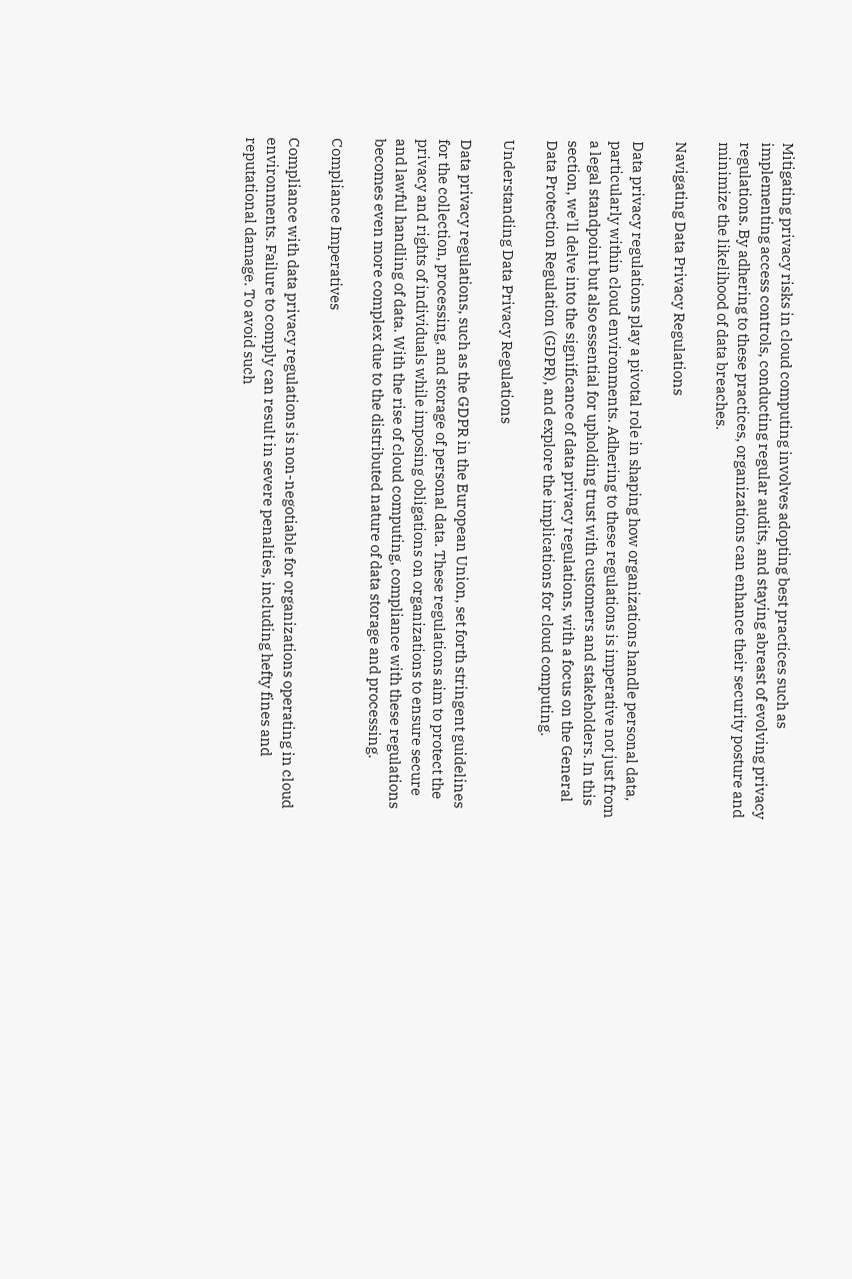Mitigating privacy risks in cloud computing involves adopting best practices such as implementing access controls, conducting regular audits, and staying abreast of evolving privacy regulations. By adhering to these practices, organizations can enhance their security posture and minimize the likelihood of data breaches.

Navigating Data Privacy Regulations

Data privacy regulations play a pivotal role in shaping how organizations handle personal data, particularly within cloud environments. Adhering to these regulations is imperative not just from a legal standpoint but also essential for upholding trust with customers and stakeholders. In this section, we'll delve into the significance of data privacy regulations, with a focus on the General Data Protection Regulation (GDPR), and explore the implications for cloud computing.

Understanding Data Privacy Regulations

Data privacy regulations, such as the GDPR in the European Union, set forth stringent guidelines for the collection, processing, and storage of personal data. These regulations aim to protect the privacy and rights of individuals while imposing obligations on organizations to ensure secure and lawful handling of data. With the rise of cloud computing, compliance with these regulations becomes even more complex due to the distributed nature of data storage and processing.

Compliance Imperatives

Compliance with data privacy regulations is non-negotiable for organizations operating in cloud environments. Failure to comply can result in severe penalties, including hefty fines and reputational damage. To avoid such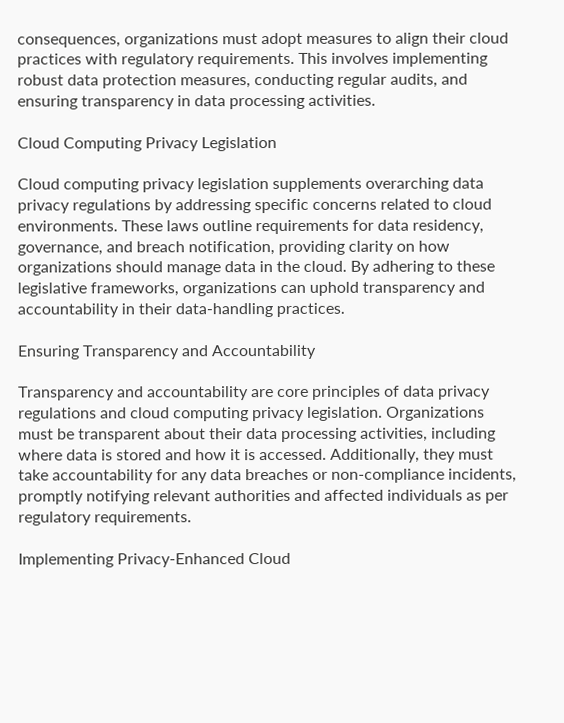consequences, organizations must adopt measures to align their cloud practices with regulatory requirements. This involves implementing robust data protection measures, conducting regular audits, and ensuring transparency in data processing activities.

Cloud Computing Privacy Legislation

Cloud computing privacy legislation supplements overarching data privacy regulations by addressing specific concerns related to cloud environments. These laws outline requirements for data residency, governance, and breach notification, providing clarity on how organizations should manage data in the cloud. By adhering to these legislative frameworks, organizations can uphold transparency and accountability in their data-handling practices.

Ensuring Transparency and Accountability

Transparency and accountability are core principles of data privacy regulations and cloud computing privacy legislation. Organizations must be transparent about their data processing activities, including where data is stored and how it is accessed. Additionally, they must take accountability for any data breaches or non-compliance incidents, promptly notifying relevant authorities and affected individuals as per regulatory requirements.

Implementing Privacy-Enhanced Cloud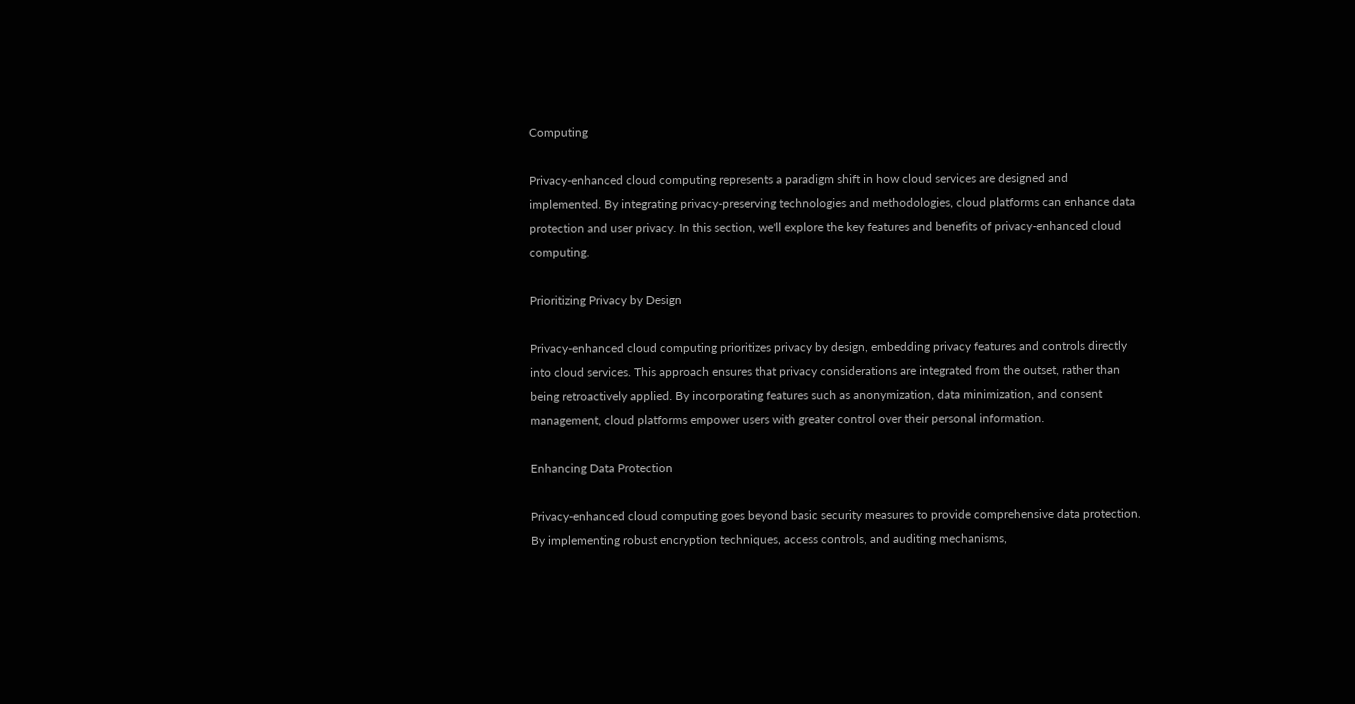Computing

Privacy-enhanced cloud computing represents a paradigm shift in how cloud services are designed and implemented. By integrating privacy-preserving technologies and methodologies, cloud platforms can enhance data protection and user privacy. In this section, we'll explore the key features and benefits of privacy-enhanced cloud computing.

Prioritizing Privacy by Design

Privacy-enhanced cloud computing prioritizes privacy by design, embedding privacy features and controls directly into cloud services. This approach ensures that privacy considerations are integrated from the outset, rather than being retroactively applied. By incorporating features such as anonymization, data minimization, and consent management, cloud platforms empower users with greater control over their personal information.

Enhancing Data Protection

Privacy-enhanced cloud computing goes beyond basic security measures to provide comprehensive data protection. By implementing robust encryption techniques, access controls, and auditing mechanisms,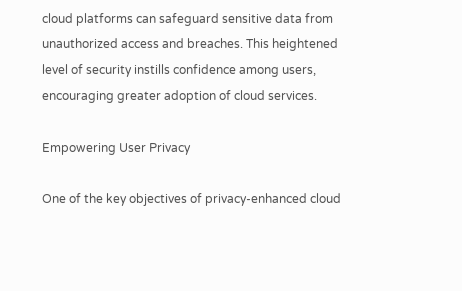cloud platforms can safeguard sensitive data from unauthorized access and breaches. This heightened level of security instills confidence among users, encouraging greater adoption of cloud services.

Empowering User Privacy

One of the key objectives of privacy-enhanced cloud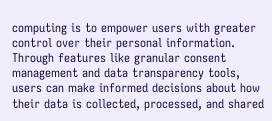computing is to empower users with greater control over their personal information. Through features like granular consent management and data transparency tools, users can make informed decisions about how their data is collected, processed, and shared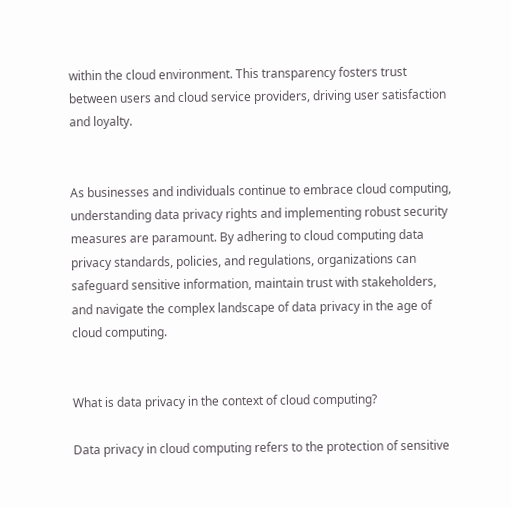within the cloud environment. This transparency fosters trust between users and cloud service providers, driving user satisfaction and loyalty.


As businesses and individuals continue to embrace cloud computing, understanding data privacy rights and implementing robust security measures are paramount. By adhering to cloud computing data privacy standards, policies, and regulations, organizations can safeguard sensitive information, maintain trust with stakeholders, and navigate the complex landscape of data privacy in the age of cloud computing.


What is data privacy in the context of cloud computing?

Data privacy in cloud computing refers to the protection of sensitive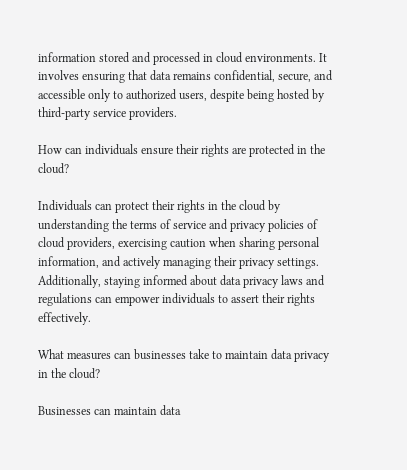information stored and processed in cloud environments. It involves ensuring that data remains confidential, secure, and accessible only to authorized users, despite being hosted by third-party service providers.

How can individuals ensure their rights are protected in the cloud?

Individuals can protect their rights in the cloud by understanding the terms of service and privacy policies of cloud providers, exercising caution when sharing personal information, and actively managing their privacy settings. Additionally, staying informed about data privacy laws and regulations can empower individuals to assert their rights effectively.

What measures can businesses take to maintain data privacy in the cloud?

Businesses can maintain data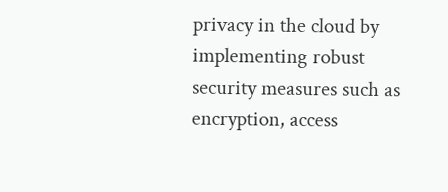privacy in the cloud by implementing robust security measures such as encryption, access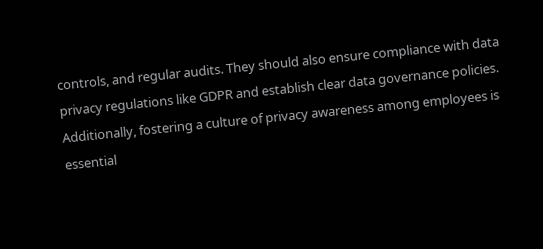controls, and regular audits. They should also ensure compliance with data privacy regulations like GDPR and establish clear data governance policies. Additionally, fostering a culture of privacy awareness among employees is essential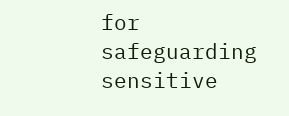for safeguarding sensitive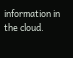information in the cloud.